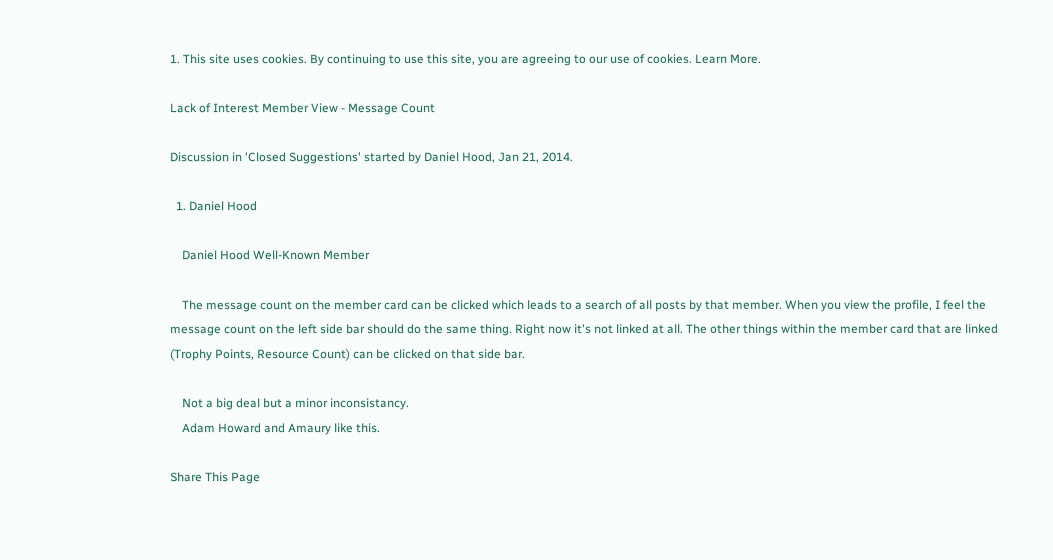1. This site uses cookies. By continuing to use this site, you are agreeing to our use of cookies. Learn More.

Lack of Interest Member View - Message Count

Discussion in 'Closed Suggestions' started by Daniel Hood, Jan 21, 2014.

  1. Daniel Hood

    Daniel Hood Well-Known Member

    The message count on the member card can be clicked which leads to a search of all posts by that member. When you view the profile, I feel the message count on the left side bar should do the same thing. Right now it's not linked at all. The other things within the member card that are linked (Trophy Points, Resource Count) can be clicked on that side bar.

    Not a big deal but a minor inconsistancy.
    Adam Howard and Amaury like this.

Share This Page